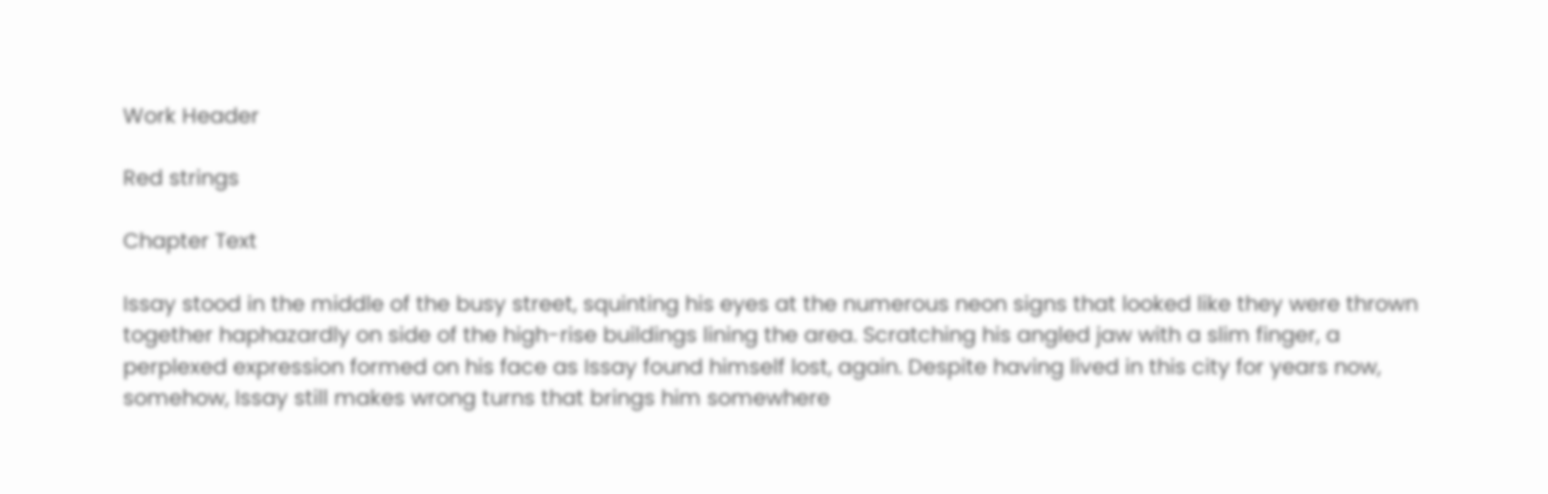Work Header

Red strings

Chapter Text

Issay stood in the middle of the busy street, squinting his eyes at the numerous neon signs that looked like they were thrown together haphazardly on side of the high-rise buildings lining the area. Scratching his angled jaw with a slim finger, a perplexed expression formed on his face as Issay found himself lost, again. Despite having lived in this city for years now, somehow, Issay still makes wrong turns that brings him somewhere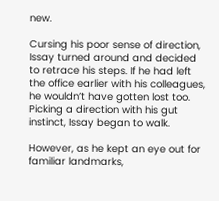new.

Cursing his poor sense of direction, Issay turned around and decided to retrace his steps. If he had left the office earlier with his colleagues, he wouldn’t have gotten lost too. Picking a direction with his gut instinct, Issay began to walk.

However, as he kept an eye out for familiar landmarks,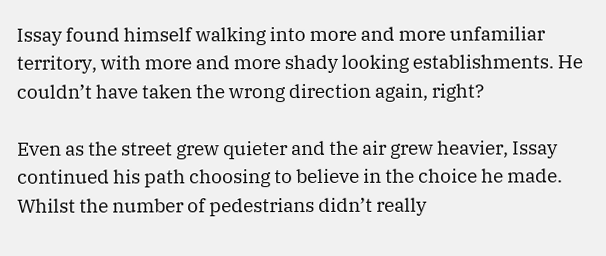Issay found himself walking into more and more unfamiliar territory, with more and more shady looking establishments. He couldn’t have taken the wrong direction again, right?

Even as the street grew quieter and the air grew heavier, Issay continued his path choosing to believe in the choice he made. Whilst the number of pedestrians didn’t really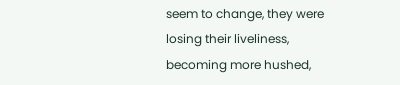seem to change, they were losing their liveliness, becoming more hushed,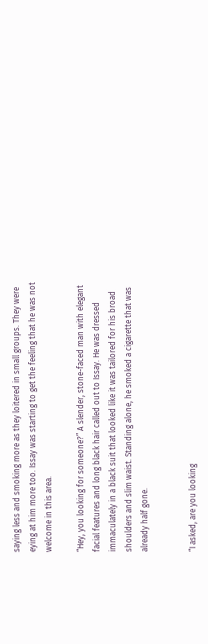saying less and smoking more as they loitered in small groups. They were eying at him more too. Issay was starting to get the feeling that he was not welcome in this area.

“Hey, you looking for someone?” A slender, stone-faced man with elegant facial features and long black hair called out to Issay. He was dressed immaculately in a black suit that looked like it was tailored for his broad shoulders and slim waist. Standing alone, he smoked a cigarette that was already half gone.


“I asked, are you looking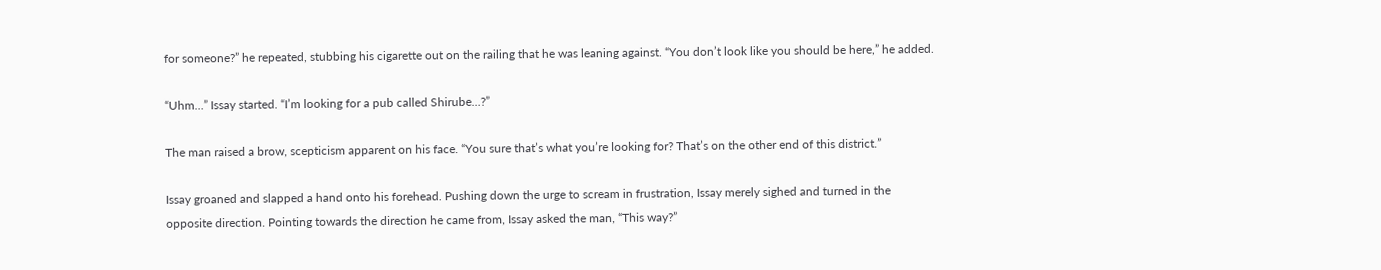for someone?” he repeated, stubbing his cigarette out on the railing that he was leaning against. “You don’t look like you should be here,” he added.

“Uhm…” Issay started. “I’m looking for a pub called Shirube…?”

The man raised a brow, scepticism apparent on his face. “You sure that’s what you’re looking for? That’s on the other end of this district.”

Issay groaned and slapped a hand onto his forehead. Pushing down the urge to scream in frustration, Issay merely sighed and turned in the opposite direction. Pointing towards the direction he came from, Issay asked the man, “This way?”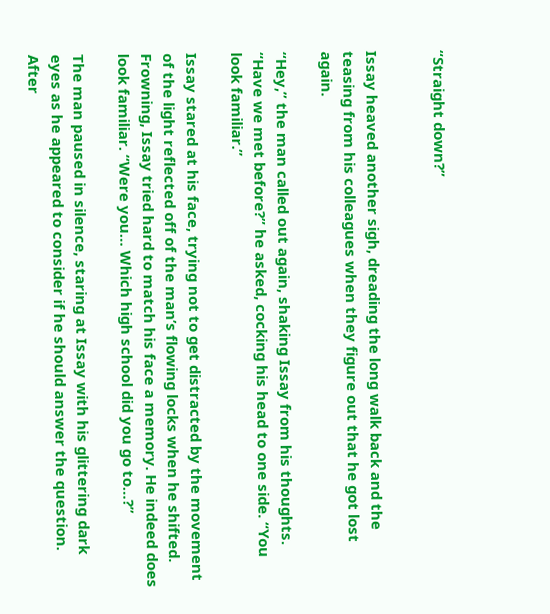“Straight down?”


Issay heaved another sigh, dreading the long walk back and the teasing from his colleagues when they figure out that he got lost again.

“Hey,” the man called out again, shaking Issay from his thoughts. “Have we met before?” he asked, cocking his head to one side. “You look familiar.”

Issay stared at his face, trying not to get distracted by the movement of the light reflected off of the man’s flowing locks when he shifted. Frowning, Issay tried hard to match his face a memory. He indeed does look familiar. “Were you… Which high school did you go to…?”

The man paused in silence, staring at Issay with his glittering dark eyes as he appeared to consider if he should answer the question. After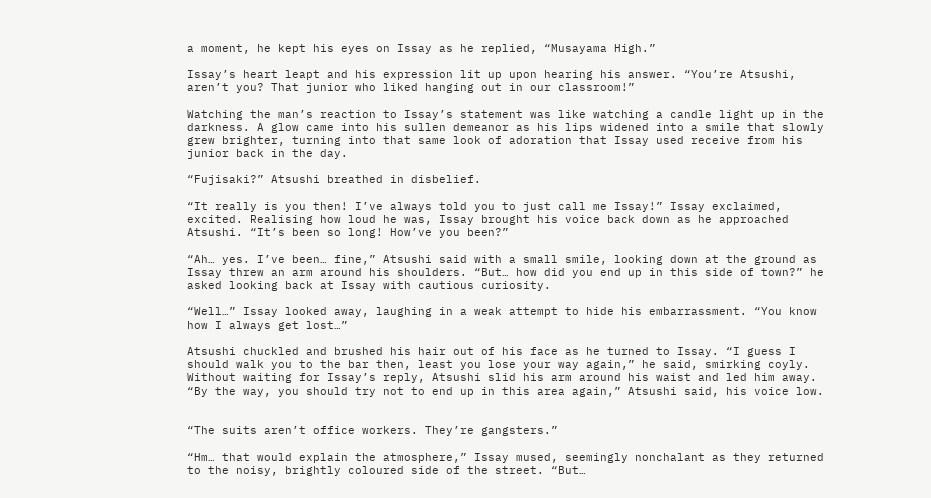a moment, he kept his eyes on Issay as he replied, “Musayama High.”

Issay’s heart leapt and his expression lit up upon hearing his answer. “You’re Atsushi, aren’t you? That junior who liked hanging out in our classroom!”

Watching the man’s reaction to Issay’s statement was like watching a candle light up in the darkness. A glow came into his sullen demeanor as his lips widened into a smile that slowly grew brighter, turning into that same look of adoration that Issay used receive from his junior back in the day.

“Fujisaki?” Atsushi breathed in disbelief.

“It really is you then! I’ve always told you to just call me Issay!” Issay exclaimed, excited. Realising how loud he was, Issay brought his voice back down as he approached Atsushi. “It’s been so long! How’ve you been?”

“Ah… yes. I’ve been… fine,” Atsushi said with a small smile, looking down at the ground as Issay threw an arm around his shoulders. “But… how did you end up in this side of town?” he asked looking back at Issay with cautious curiosity.

“Well…” Issay looked away, laughing in a weak attempt to hide his embarrassment. “You know how I always get lost…”

Atsushi chuckled and brushed his hair out of his face as he turned to Issay. “I guess I should walk you to the bar then, least you lose your way again,” he said, smirking coyly. Without waiting for Issay’s reply, Atsushi slid his arm around his waist and led him away. “By the way, you should try not to end up in this area again,” Atsushi said, his voice low.


“The suits aren’t office workers. They’re gangsters.”

“Hm… that would explain the atmosphere,” Issay mused, seemingly nonchalant as they returned to the noisy, brightly coloured side of the street. “But…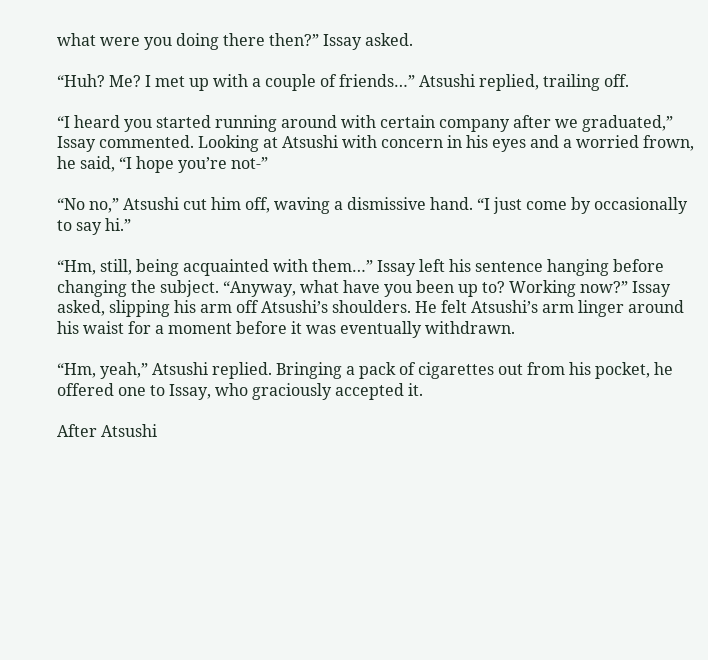what were you doing there then?” Issay asked.

“Huh? Me? I met up with a couple of friends…” Atsushi replied, trailing off.

“I heard you started running around with certain company after we graduated,” Issay commented. Looking at Atsushi with concern in his eyes and a worried frown, he said, “I hope you’re not-”

“No no,” Atsushi cut him off, waving a dismissive hand. “I just come by occasionally to say hi.”

“Hm, still, being acquainted with them…” Issay left his sentence hanging before changing the subject. “Anyway, what have you been up to? Working now?” Issay asked, slipping his arm off Atsushi’s shoulders. He felt Atsushi’s arm linger around his waist for a moment before it was eventually withdrawn.

“Hm, yeah,” Atsushi replied. Bringing a pack of cigarettes out from his pocket, he offered one to Issay, who graciously accepted it.

After Atsushi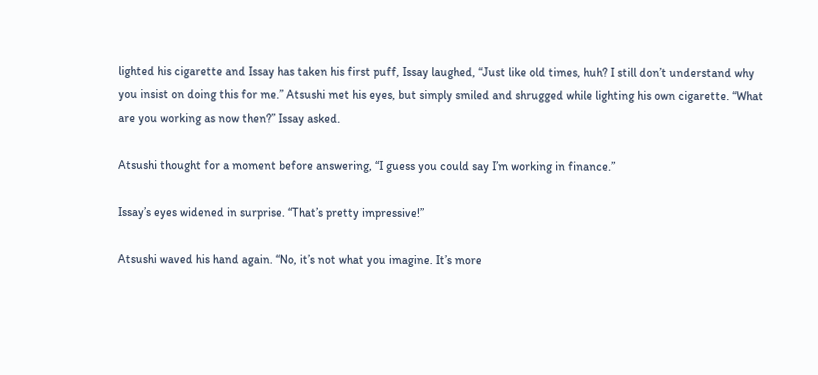lighted his cigarette and Issay has taken his first puff, Issay laughed, “Just like old times, huh? I still don’t understand why you insist on doing this for me.” Atsushi met his eyes, but simply smiled and shrugged while lighting his own cigarette. “What are you working as now then?” Issay asked.

Atsushi thought for a moment before answering, “I guess you could say I’m working in finance.”

Issay’s eyes widened in surprise. “That’s pretty impressive!”

Atsushi waved his hand again. “No, it’s not what you imagine. It’s more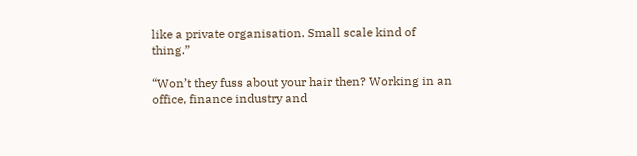like a private organisation. Small scale kind of thing.”

“Won’t they fuss about your hair then? Working in an office, finance industry and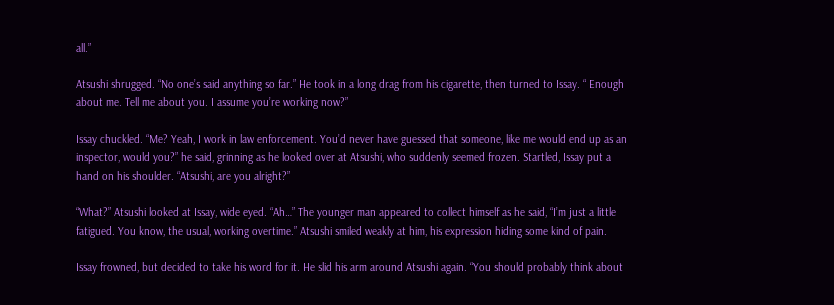all.”

Atsushi shrugged. “No one’s said anything so far.” He took in a long drag from his cigarette, then turned to Issay. “ Enough about me. Tell me about you. I assume you’re working now?”

Issay chuckled. “Me? Yeah, I work in law enforcement. You’d never have guessed that someone, like me would end up as an inspector, would you?” he said, grinning as he looked over at Atsushi, who suddenly seemed frozen. Startled, Issay put a hand on his shoulder. “Atsushi, are you alright?”

“What?” Atsushi looked at Issay, wide eyed. “Ah…” The younger man appeared to collect himself as he said, “I’m just a little fatigued. You know, the usual, working overtime.” Atsushi smiled weakly at him, his expression hiding some kind of pain.

Issay frowned, but decided to take his word for it. He slid his arm around Atsushi again. “You should probably think about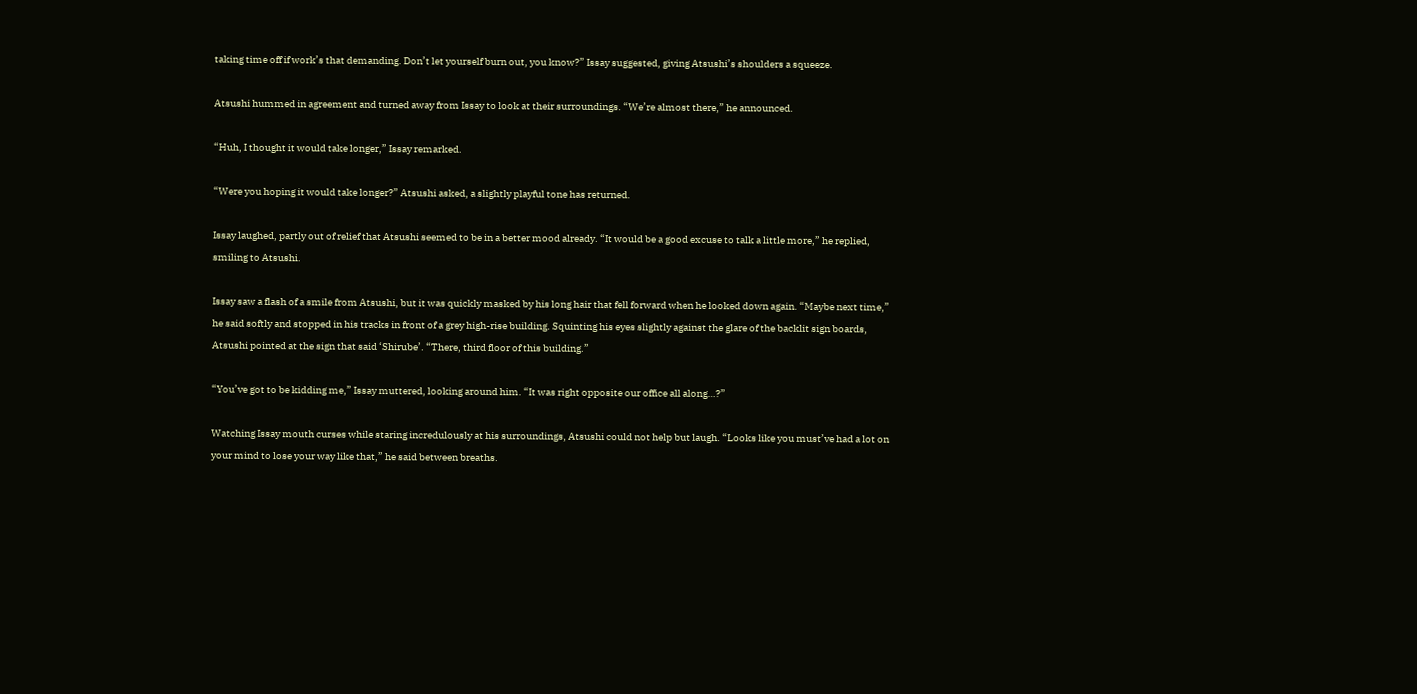taking time off if work’s that demanding. Don’t let yourself burn out, you know?” Issay suggested, giving Atsushi’s shoulders a squeeze.

Atsushi hummed in agreement and turned away from Issay to look at their surroundings. “We’re almost there,” he announced.

“Huh, I thought it would take longer,” Issay remarked.

“Were you hoping it would take longer?” Atsushi asked, a slightly playful tone has returned.

Issay laughed, partly out of relief that Atsushi seemed to be in a better mood already. “It would be a good excuse to talk a little more,” he replied, smiling to Atsushi.

Issay saw a flash of a smile from Atsushi, but it was quickly masked by his long hair that fell forward when he looked down again. “Maybe next time,” he said softly and stopped in his tracks in front of a grey high-rise building. Squinting his eyes slightly against the glare of the backlit sign boards, Atsushi pointed at the sign that said ‘Shirube’. “There, third floor of this building.”

“You’ve got to be kidding me,” Issay muttered, looking around him. “It was right opposite our office all along…?”

Watching Issay mouth curses while staring incredulously at his surroundings, Atsushi could not help but laugh. “Looks like you must’ve had a lot on your mind to lose your way like that,” he said between breaths.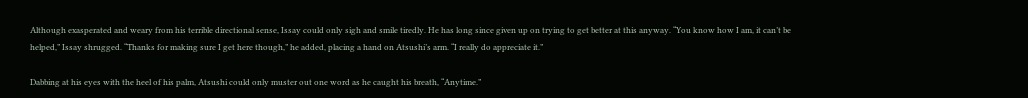Although exasperated and weary from his terrible directional sense, Issay could only sigh and smile tiredly. He has long since given up on trying to get better at this anyway. “You know how I am, it can’t be helped,” Issay shrugged. “Thanks for making sure I get here though,” he added, placing a hand on Atsushi’s arm. “I really do appreciate it.”

Dabbing at his eyes with the heel of his palm, Atsushi could only muster out one word as he caught his breath, “Anytime.”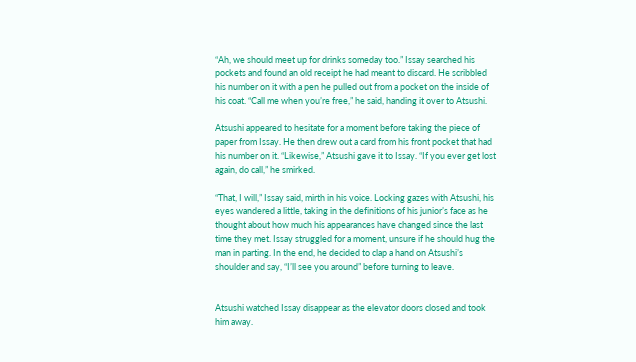“Ah, we should meet up for drinks someday too.” Issay searched his pockets and found an old receipt he had meant to discard. He scribbled his number on it with a pen he pulled out from a pocket on the inside of his coat. “Call me when you’re free,” he said, handing it over to Atsushi.

Atsushi appeared to hesitate for a moment before taking the piece of paper from Issay. He then drew out a card from his front pocket that had his number on it. “Likewise,” Atsushi gave it to Issay. “If you ever get lost again, do call,” he smirked.

“That, I will,” Issay said, mirth in his voice. Locking gazes with Atsushi, his eyes wandered a little, taking in the definitions of his junior’s face as he thought about how much his appearances have changed since the last time they met. Issay struggled for a moment, unsure if he should hug the man in parting. In the end, he decided to clap a hand on Atsushi’s shoulder and say, “I’ll see you around” before turning to leave.


Atsushi watched Issay disappear as the elevator doors closed and took him away.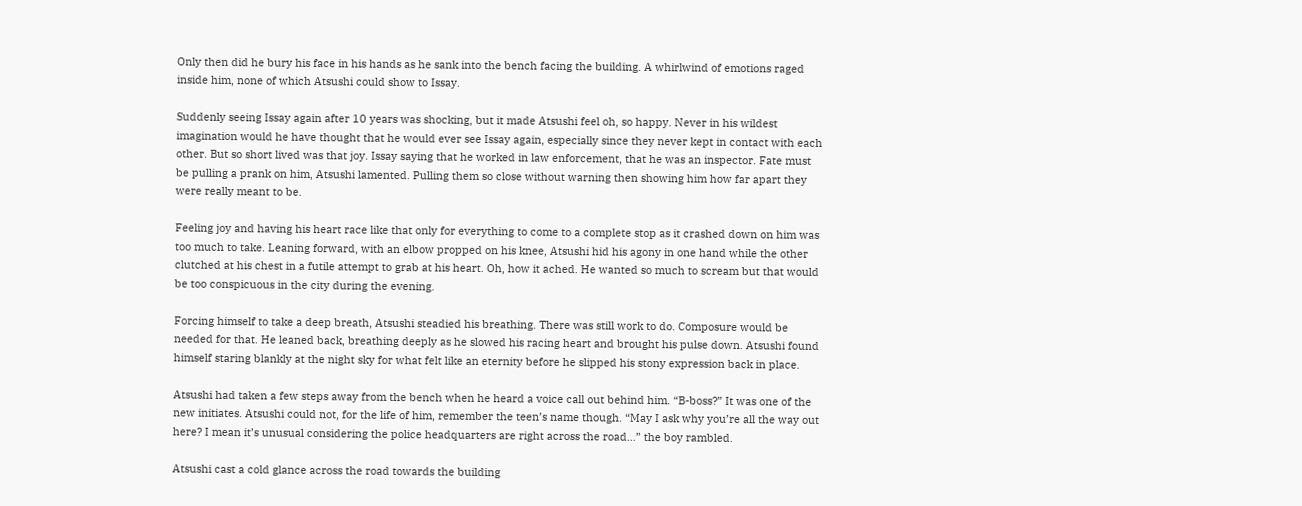Only then did he bury his face in his hands as he sank into the bench facing the building. A whirlwind of emotions raged inside him, none of which Atsushi could show to Issay.

Suddenly seeing Issay again after 10 years was shocking, but it made Atsushi feel oh, so happy. Never in his wildest imagination would he have thought that he would ever see Issay again, especially since they never kept in contact with each other. But so short lived was that joy. Issay saying that he worked in law enforcement, that he was an inspector. Fate must be pulling a prank on him, Atsushi lamented. Pulling them so close without warning then showing him how far apart they were really meant to be.

Feeling joy and having his heart race like that only for everything to come to a complete stop as it crashed down on him was too much to take. Leaning forward, with an elbow propped on his knee, Atsushi hid his agony in one hand while the other clutched at his chest in a futile attempt to grab at his heart. Oh, how it ached. He wanted so much to scream but that would be too conspicuous in the city during the evening.

Forcing himself to take a deep breath, Atsushi steadied his breathing. There was still work to do. Composure would be needed for that. He leaned back, breathing deeply as he slowed his racing heart and brought his pulse down. Atsushi found himself staring blankly at the night sky for what felt like an eternity before he slipped his stony expression back in place.

Atsushi had taken a few steps away from the bench when he heard a voice call out behind him. “B-boss?” It was one of the new initiates. Atsushi could not, for the life of him, remember the teen’s name though. “May I ask why you’re all the way out here? I mean it’s unusual considering the police headquarters are right across the road…” the boy rambled.

Atsushi cast a cold glance across the road towards the building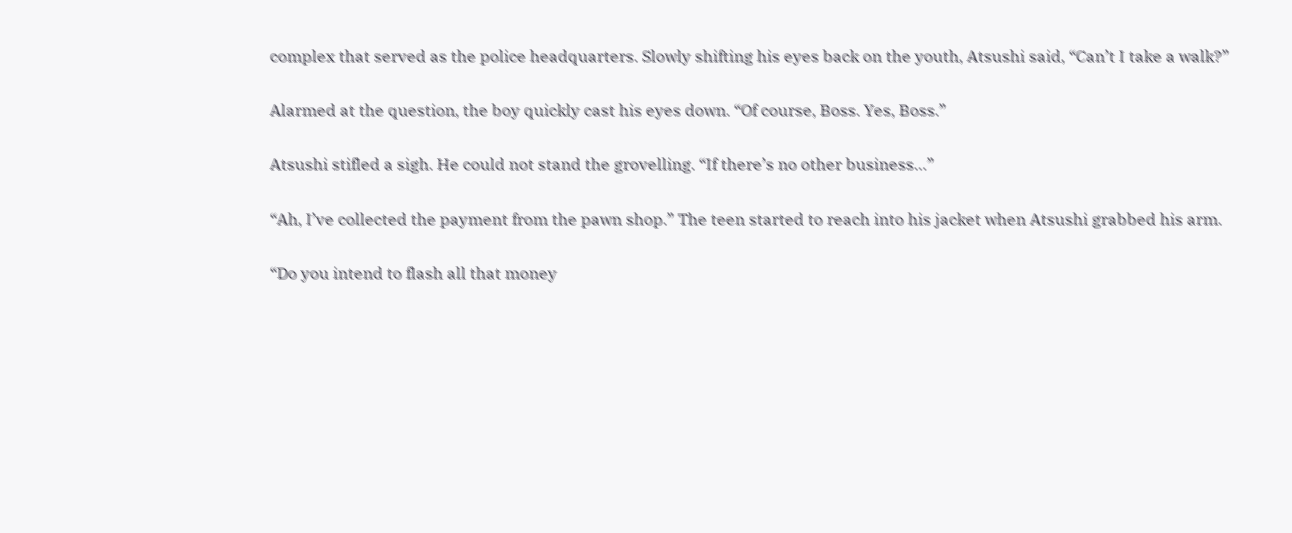complex that served as the police headquarters. Slowly shifting his eyes back on the youth, Atsushi said, “Can’t I take a walk?”

Alarmed at the question, the boy quickly cast his eyes down. “Of course, Boss. Yes, Boss.”

Atsushi stifled a sigh. He could not stand the grovelling. “If there’s no other business…”

“Ah, I’ve collected the payment from the pawn shop.” The teen started to reach into his jacket when Atsushi grabbed his arm.

“Do you intend to flash all that money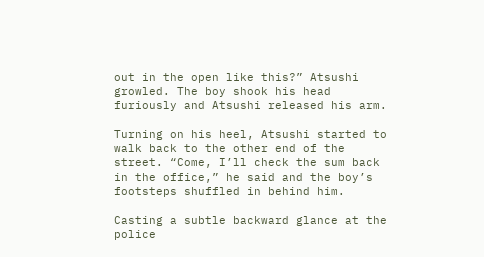out in the open like this?” Atsushi growled. The boy shook his head furiously and Atsushi released his arm.

Turning on his heel, Atsushi started to walk back to the other end of the street. “Come, I’ll check the sum back in the office,” he said and the boy’s footsteps shuffled in behind him.

Casting a subtle backward glance at the police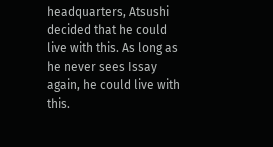headquarters, Atsushi decided that he could live with this. As long as he never sees Issay again, he could live with this.